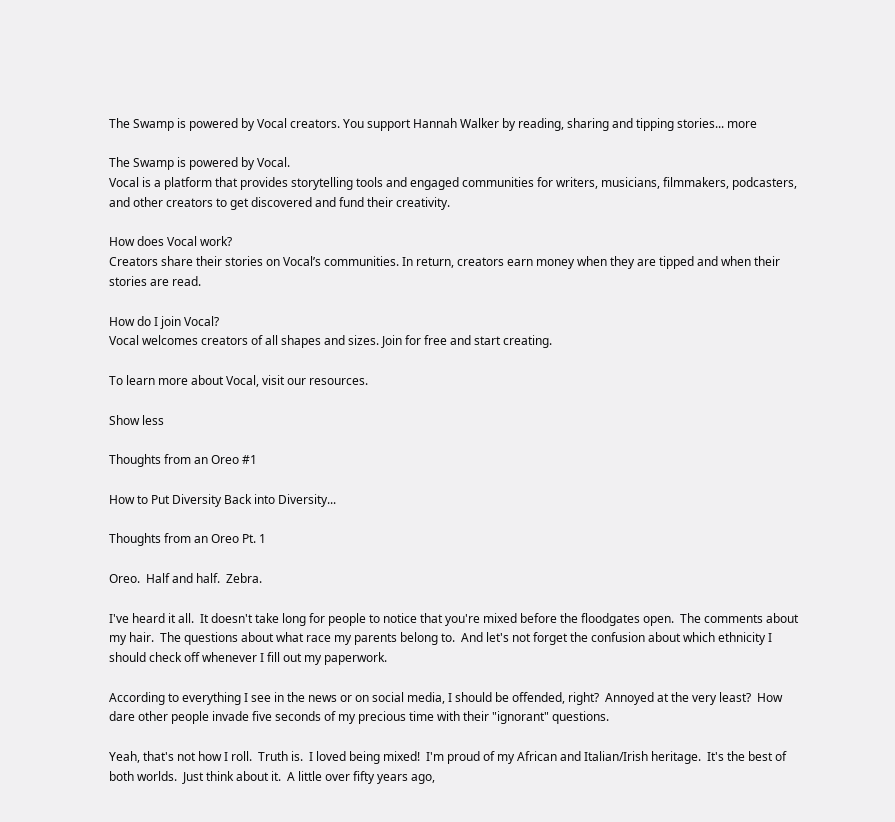The Swamp is powered by Vocal creators. You support Hannah Walker by reading, sharing and tipping stories... more

The Swamp is powered by Vocal.
Vocal is a platform that provides storytelling tools and engaged communities for writers, musicians, filmmakers, podcasters, and other creators to get discovered and fund their creativity.

How does Vocal work?
Creators share their stories on Vocal’s communities. In return, creators earn money when they are tipped and when their stories are read.

How do I join Vocal?
Vocal welcomes creators of all shapes and sizes. Join for free and start creating.

To learn more about Vocal, visit our resources.

Show less

Thoughts from an Oreo #1

How to Put Diversity Back into Diversity...

Thoughts from an Oreo Pt. 1

Oreo.  Half and half.  Zebra.

I've heard it all.  It doesn't take long for people to notice that you're mixed before the floodgates open.  The comments about my hair.  The questions about what race my parents belong to.  And let's not forget the confusion about which ethnicity I should check off whenever I fill out my paperwork.

According to everything I see in the news or on social media, I should be offended, right?  Annoyed at the very least?  How dare other people invade five seconds of my precious time with their "ignorant" questions.

Yeah, that's not how I roll.  Truth is.  I loved being mixed!  I'm proud of my African and Italian/Irish heritage.  It's the best of both worlds.  Just think about it.  A little over fifty years ago,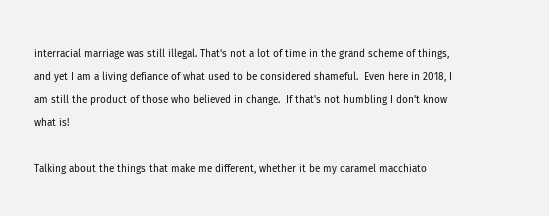interracial marriage was still illegal. That's not a lot of time in the grand scheme of things, and yet I am a living defiance of what used to be considered shameful.  Even here in 2018, I am still the product of those who believed in change.  If that's not humbling I don't know what is!

Talking about the things that make me different, whether it be my caramel macchiato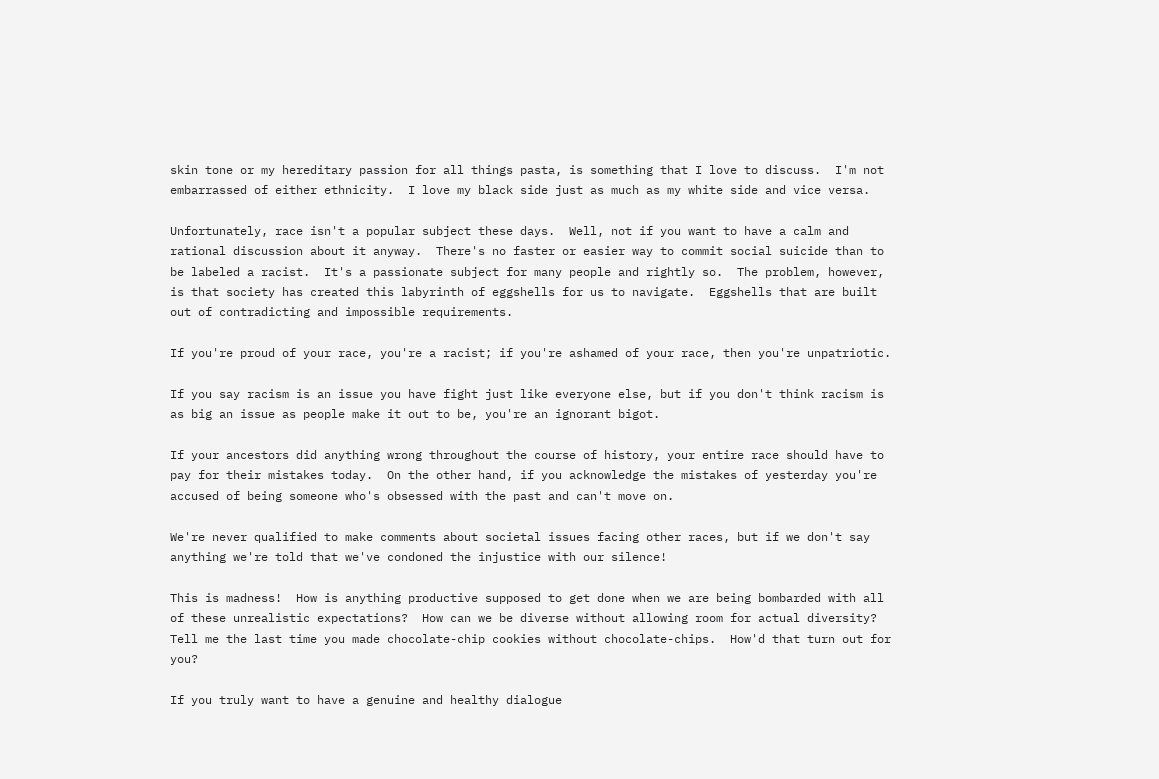skin tone or my hereditary passion for all things pasta, is something that I love to discuss.  I'm not embarrassed of either ethnicity.  I love my black side just as much as my white side and vice versa.

Unfortunately, race isn't a popular subject these days.  Well, not if you want to have a calm and rational discussion about it anyway.  There's no faster or easier way to commit social suicide than to be labeled a racist.  It's a passionate subject for many people and rightly so.  The problem, however, is that society has created this labyrinth of eggshells for us to navigate.  Eggshells that are built out of contradicting and impossible requirements.

If you're proud of your race, you're a racist; if you're ashamed of your race, then you're unpatriotic.

If you say racism is an issue you have fight just like everyone else, but if you don't think racism is as big an issue as people make it out to be, you're an ignorant bigot.

If your ancestors did anything wrong throughout the course of history, your entire race should have to pay for their mistakes today.  On the other hand, if you acknowledge the mistakes of yesterday you're accused of being someone who's obsessed with the past and can't move on.

We're never qualified to make comments about societal issues facing other races, but if we don't say anything we're told that we've condoned the injustice with our silence!

This is madness!  How is anything productive supposed to get done when we are being bombarded with all of these unrealistic expectations?  How can we be diverse without allowing room for actual diversity?  Tell me the last time you made chocolate-chip cookies without chocolate-chips.  How'd that turn out for you?

If you truly want to have a genuine and healthy dialogue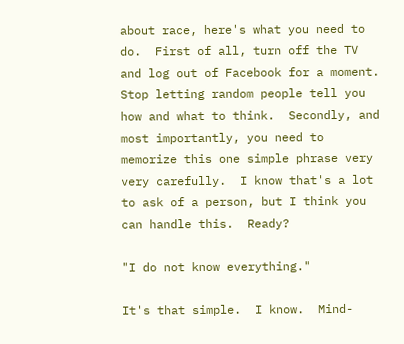about race, here's what you need to do.  First of all, turn off the TV and log out of Facebook for a moment.  Stop letting random people tell you how and what to think.  Secondly, and most importantly, you need to memorize this one simple phrase very very carefully.  I know that's a lot to ask of a person, but I think you can handle this.  Ready?

"I do not know everything."

It's that simple.  I know.  Mind-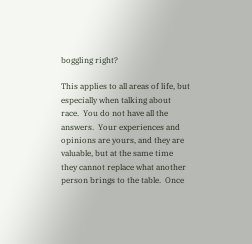boggling right?

This applies to all areas of life, but especially when talking about race.  You do not have all the answers.  Your experiences and opinions are yours, and they are valuable, but at the same time they cannot replace what another person brings to the table.  Once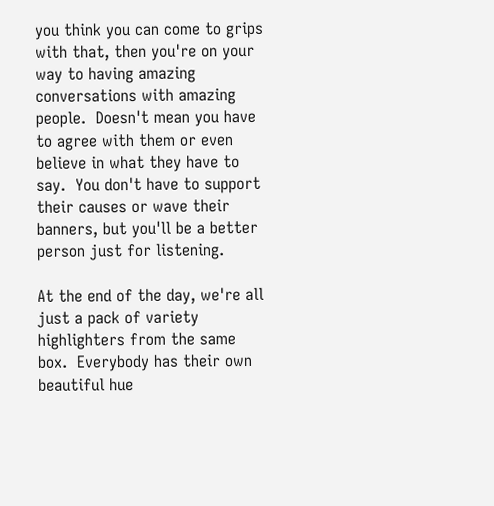you think you can come to grips with that, then you're on your way to having amazing conversations with amazing people.  Doesn't mean you have to agree with them or even believe in what they have to say.  You don't have to support their causes or wave their banners, but you'll be a better person just for listening.

At the end of the day, we're all just a pack of variety highlighters from the same box.  Everybody has their own beautiful hue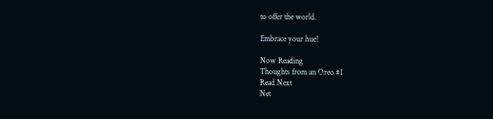to offer the world.

Embrace your hue!

Now Reading
Thoughts from an Oreo #1
Read Next
Net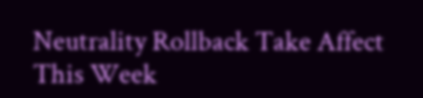Neutrality Rollback Take Affect This Week